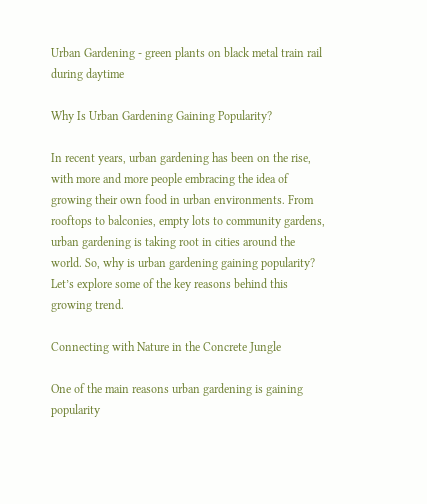Urban Gardening - green plants on black metal train rail during daytime

Why Is Urban Gardening Gaining Popularity?

In recent years, urban gardening has been on the rise, with more and more people embracing the idea of growing their own food in urban environments. From rooftops to balconies, empty lots to community gardens, urban gardening is taking root in cities around the world. So, why is urban gardening gaining popularity? Let’s explore some of the key reasons behind this growing trend.

Connecting with Nature in the Concrete Jungle

One of the main reasons urban gardening is gaining popularity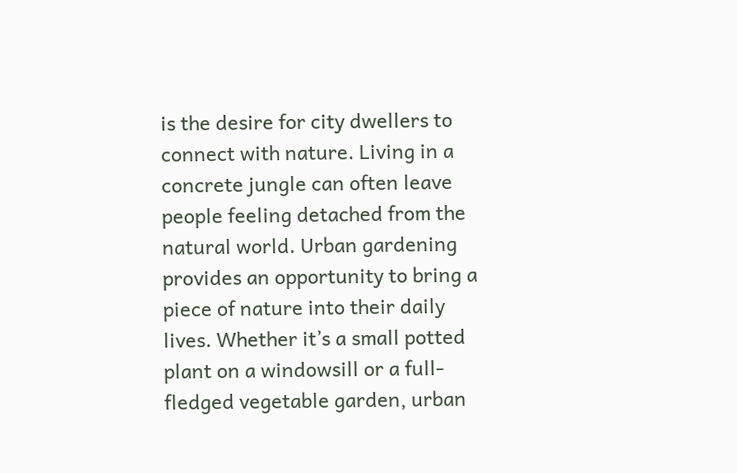is the desire for city dwellers to connect with nature. Living in a concrete jungle can often leave people feeling detached from the natural world. Urban gardening provides an opportunity to bring a piece of nature into their daily lives. Whether it’s a small potted plant on a windowsill or a full-fledged vegetable garden, urban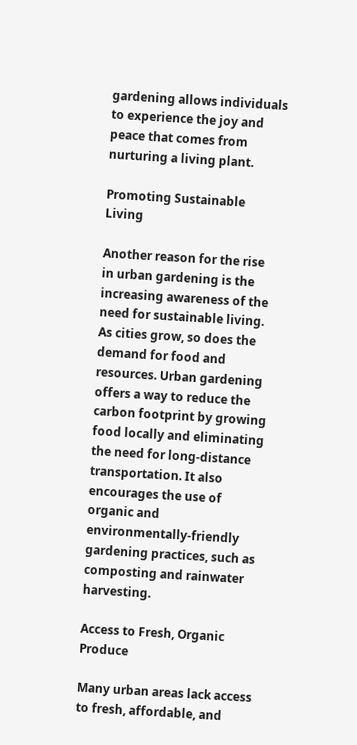gardening allows individuals to experience the joy and peace that comes from nurturing a living plant.

Promoting Sustainable Living

Another reason for the rise in urban gardening is the increasing awareness of the need for sustainable living. As cities grow, so does the demand for food and resources. Urban gardening offers a way to reduce the carbon footprint by growing food locally and eliminating the need for long-distance transportation. It also encourages the use of organic and environmentally-friendly gardening practices, such as composting and rainwater harvesting.

Access to Fresh, Organic Produce

Many urban areas lack access to fresh, affordable, and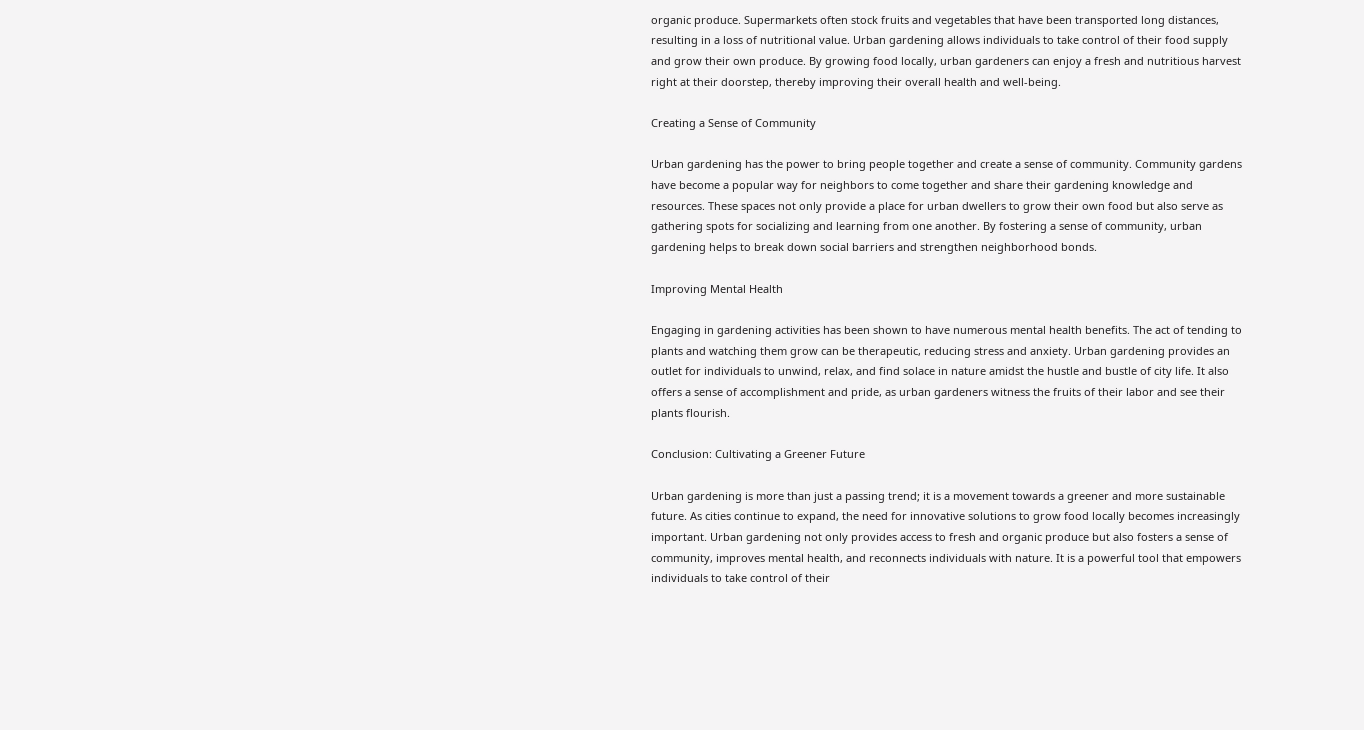organic produce. Supermarkets often stock fruits and vegetables that have been transported long distances, resulting in a loss of nutritional value. Urban gardening allows individuals to take control of their food supply and grow their own produce. By growing food locally, urban gardeners can enjoy a fresh and nutritious harvest right at their doorstep, thereby improving their overall health and well-being.

Creating a Sense of Community

Urban gardening has the power to bring people together and create a sense of community. Community gardens have become a popular way for neighbors to come together and share their gardening knowledge and resources. These spaces not only provide a place for urban dwellers to grow their own food but also serve as gathering spots for socializing and learning from one another. By fostering a sense of community, urban gardening helps to break down social barriers and strengthen neighborhood bonds.

Improving Mental Health

Engaging in gardening activities has been shown to have numerous mental health benefits. The act of tending to plants and watching them grow can be therapeutic, reducing stress and anxiety. Urban gardening provides an outlet for individuals to unwind, relax, and find solace in nature amidst the hustle and bustle of city life. It also offers a sense of accomplishment and pride, as urban gardeners witness the fruits of their labor and see their plants flourish.

Conclusion: Cultivating a Greener Future

Urban gardening is more than just a passing trend; it is a movement towards a greener and more sustainable future. As cities continue to expand, the need for innovative solutions to grow food locally becomes increasingly important. Urban gardening not only provides access to fresh and organic produce but also fosters a sense of community, improves mental health, and reconnects individuals with nature. It is a powerful tool that empowers individuals to take control of their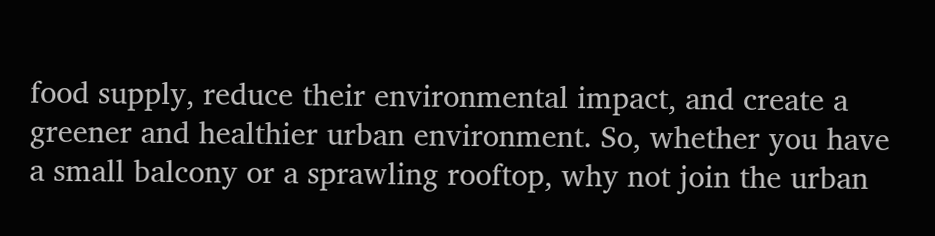food supply, reduce their environmental impact, and create a greener and healthier urban environment. So, whether you have a small balcony or a sprawling rooftop, why not join the urban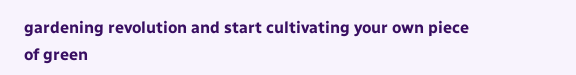gardening revolution and start cultivating your own piece of green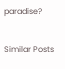paradise?

Similar Posts